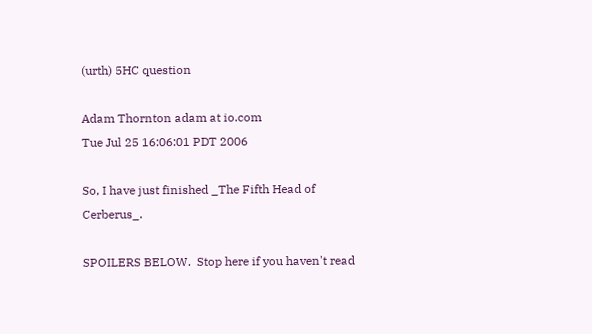(urth) 5HC question

Adam Thornton adam at io.com
Tue Jul 25 16:06:01 PDT 2006

So, I have just finished _The Fifth Head of Cerberus_.

SPOILERS BELOW.  Stop here if you haven't read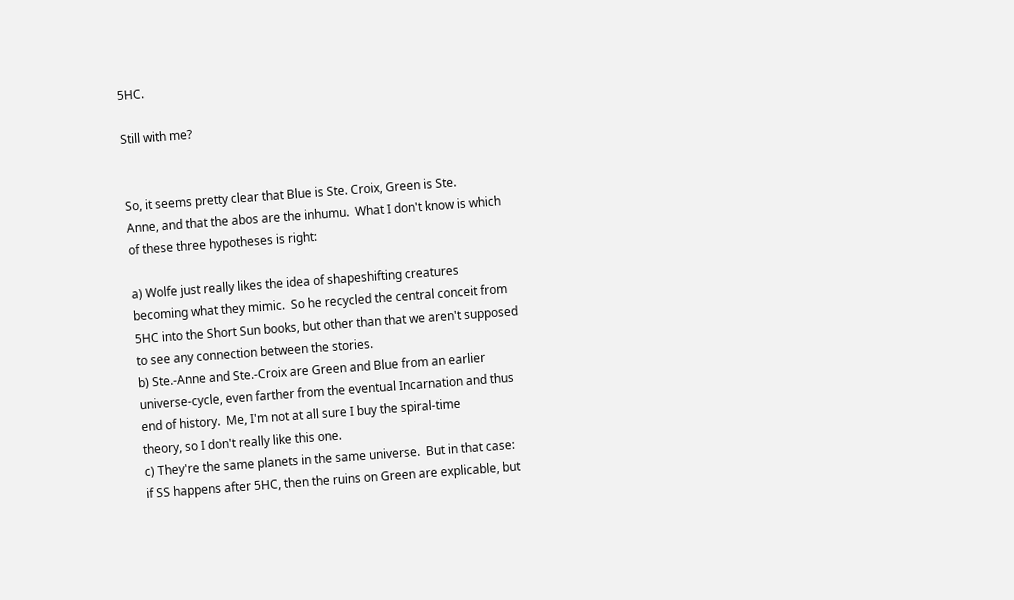5HC.

Still with me?


So, it seems pretty clear that Blue is Ste. Croix, Green is Ste.
Anne, and that the abos are the inhumu.  What I don't know is which
of these three hypotheses is right:

a) Wolfe just really likes the idea of shapeshifting creatures
becoming what they mimic.  So he recycled the central conceit from
5HC into the Short Sun books, but other than that we aren't supposed
to see any connection between the stories.
b) Ste.-Anne and Ste.-Croix are Green and Blue from an earlier
universe-cycle, even farther from the eventual Incarnation and thus
end of history.  Me, I'm not at all sure I buy the spiral-time
theory, so I don't really like this one.
c) They're the same planets in the same universe.  But in that case:
if SS happens after 5HC, then the ruins on Green are explicable, but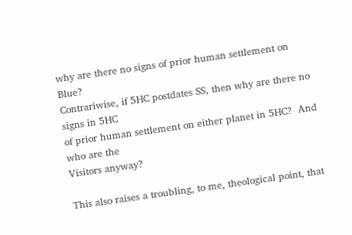why are there no signs of prior human settlement on Blue?
Contrariwise, if 5HC postdates SS, then why are there no signs in 5HC
of prior human settlement on either planet in 5HC?  And who are the
Visitors anyway?

This also raises a troubling, to me, theological point, that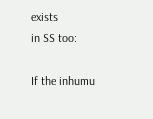exists
in SS too:

If the inhumu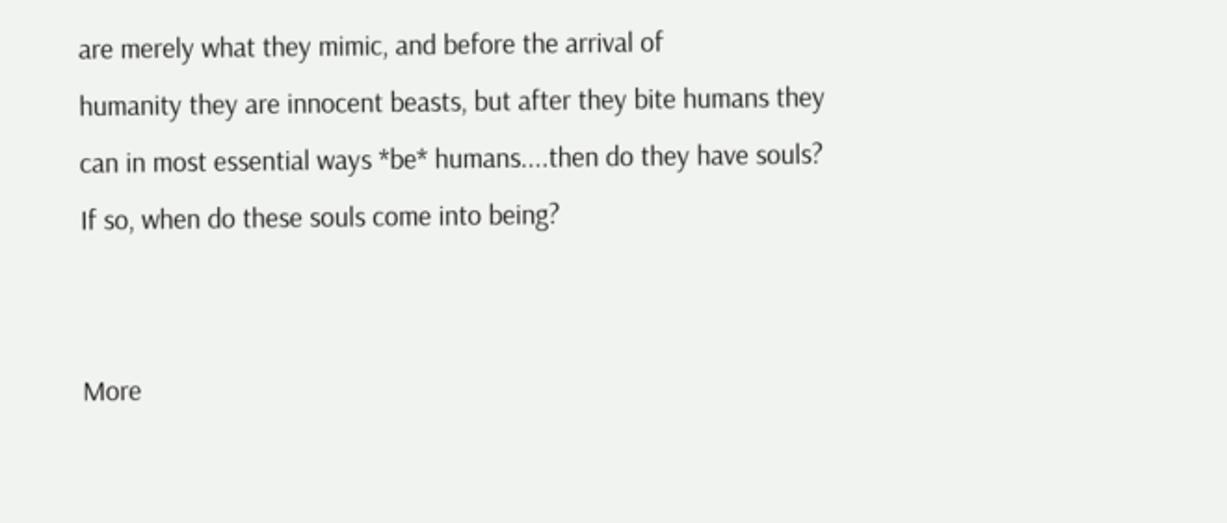are merely what they mimic, and before the arrival of
humanity they are innocent beasts, but after they bite humans they
can in most essential ways *be* humans....then do they have souls?
If so, when do these souls come into being?


More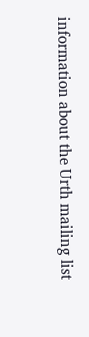information about the Urth mailing list